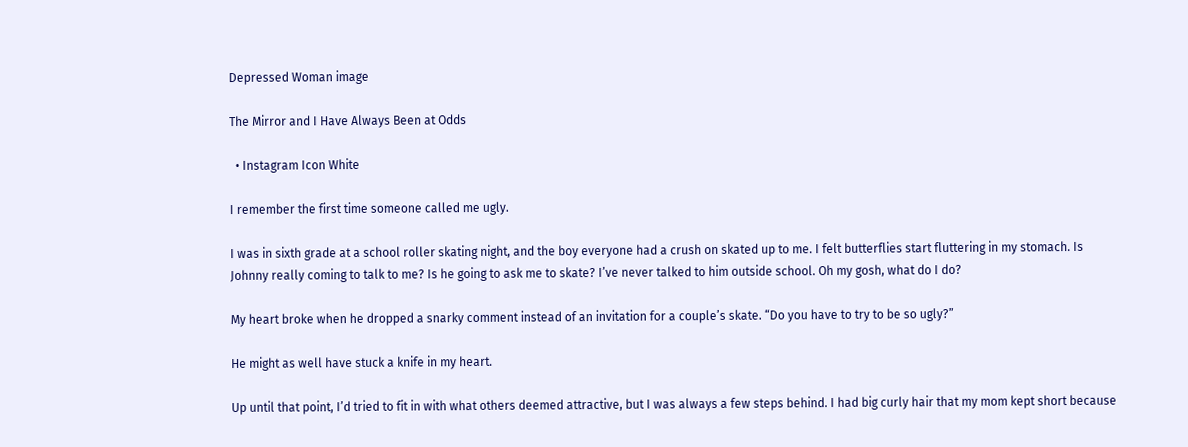Depressed Woman image

The Mirror and I Have Always Been at Odds

  • Instagram Icon White

I remember the first time someone called me ugly.

I was in sixth grade at a school roller skating night, and the boy everyone had a crush on skated up to me. I felt butterflies start fluttering in my stomach. Is Johnny really coming to talk to me? Is he going to ask me to skate? I’ve never talked to him outside school. Oh my gosh, what do I do?

My heart broke when he dropped a snarky comment instead of an invitation for a couple’s skate. “Do you have to try to be so ugly?”

He might as well have stuck a knife in my heart.

Up until that point, I’d tried to fit in with what others deemed attractive, but I was always a few steps behind. I had big curly hair that my mom kept short because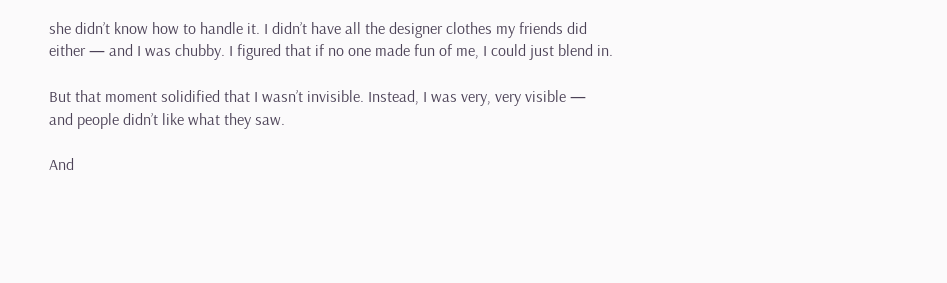she didn’t know how to handle it. I didn’t have all the designer clothes my friends did either — and I was chubby. I figured that if no one made fun of me, I could just blend in.

But that moment solidified that I wasn’t invisible. Instead, I was very, very visible — and people didn’t like what they saw.

And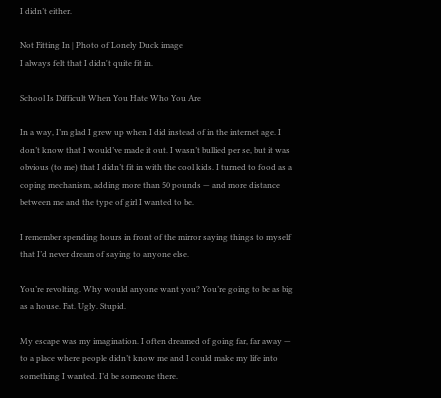I didn’t either.

Not Fitting In | Photo of Lonely Duck image
I always felt that I didn't quite fit in.

School Is Difficult When You Hate Who You Are

In a way, I’m glad I grew up when I did instead of in the internet age. I don’t know that I would’ve made it out. I wasn’t bullied per se, but it was obvious (to me) that I didn’t fit in with the cool kids. I turned to food as a coping mechanism, adding more than 50 pounds — and more distance between me and the type of girl I wanted to be.

I remember spending hours in front of the mirror saying things to myself that I’d never dream of saying to anyone else.

You’re revolting. Why would anyone want you? You’re going to be as big as a house. Fat. Ugly. Stupid.

My escape was my imagination. I often dreamed of going far, far away — to a place where people didn’t know me and I could make my life into something I wanted. I’d be someone there.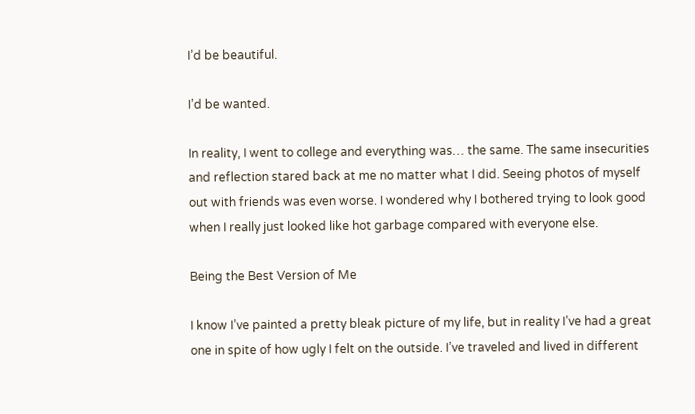I’d be beautiful.

I’d be wanted.

In reality, I went to college and everything was… the same. The same insecurities and reflection stared back at me no matter what I did. Seeing photos of myself out with friends was even worse. I wondered why I bothered trying to look good when I really just looked like hot garbage compared with everyone else.

Being the Best Version of Me

I know I’ve painted a pretty bleak picture of my life, but in reality I’ve had a great one in spite of how ugly I felt on the outside. I’ve traveled and lived in different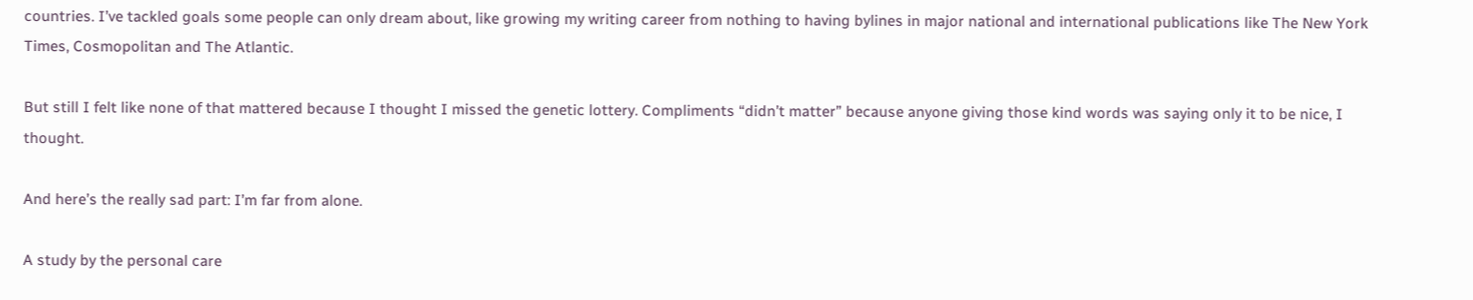countries. I’ve tackled goals some people can only dream about, like growing my writing career from nothing to having bylines in major national and international publications like The New York Times, Cosmopolitan and The Atlantic.

But still I felt like none of that mattered because I thought I missed the genetic lottery. Compliments “didn’t matter” because anyone giving those kind words was saying only it to be nice, I thought.

And here’s the really sad part: I’m far from alone.

A study by the personal care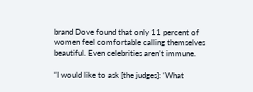brand Dove found that only 11 percent of women feel comfortable calling themselves beautiful. Even celebrities aren’t immune.

“I would like to ask [the judges]: ‘What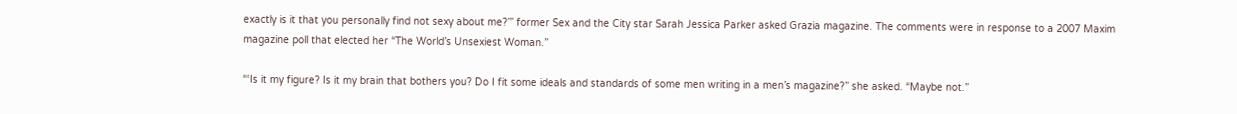exactly is it that you personally find not sexy about me?’” former Sex and the City star Sarah Jessica Parker asked Grazia magazine. The comments were in response to a 2007 Maxim magazine poll that elected her “The World’s Unsexiest Woman.”

“‘Is it my figure? Is it my brain that bothers you? Do I fit some ideals and standards of some men writing in a men’s magazine?” she asked. “Maybe not.”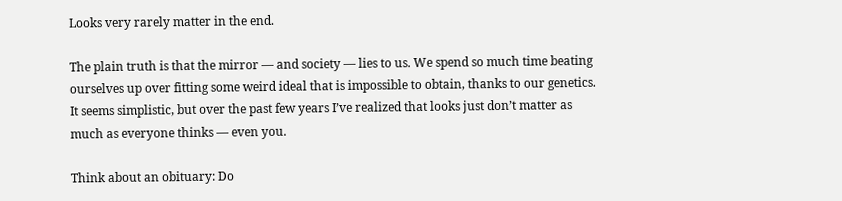Looks very rarely matter in the end.

The plain truth is that the mirror — and society — lies to us. We spend so much time beating ourselves up over fitting some weird ideal that is impossible to obtain, thanks to our genetics. It seems simplistic, but over the past few years I’ve realized that looks just don’t matter as much as everyone thinks — even you.

Think about an obituary: Do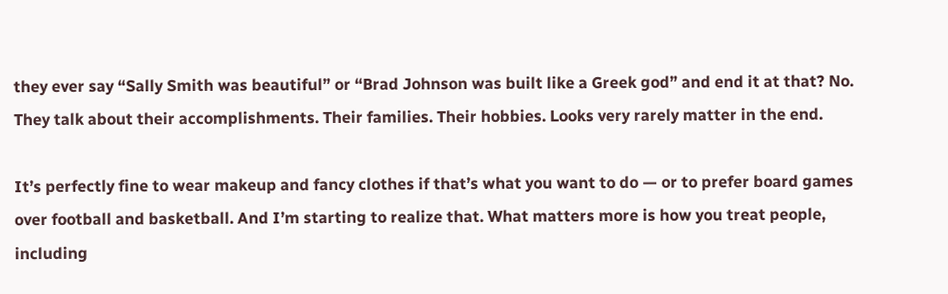they ever say “Sally Smith was beautiful” or “Brad Johnson was built like a Greek god” and end it at that? No. They talk about their accomplishments. Their families. Their hobbies. Looks very rarely matter in the end.

It’s perfectly fine to wear makeup and fancy clothes if that’s what you want to do — or to prefer board games over football and basketball. And I’m starting to realize that. What matters more is how you treat people, including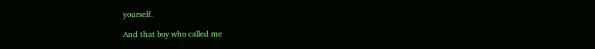yourself.

And that boy who called me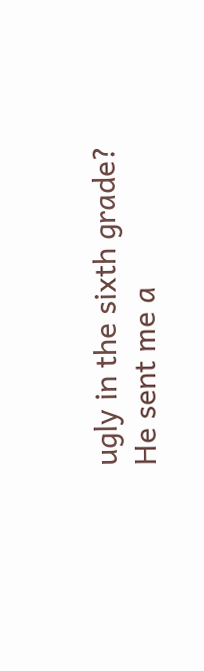ugly in the sixth grade? He sent me a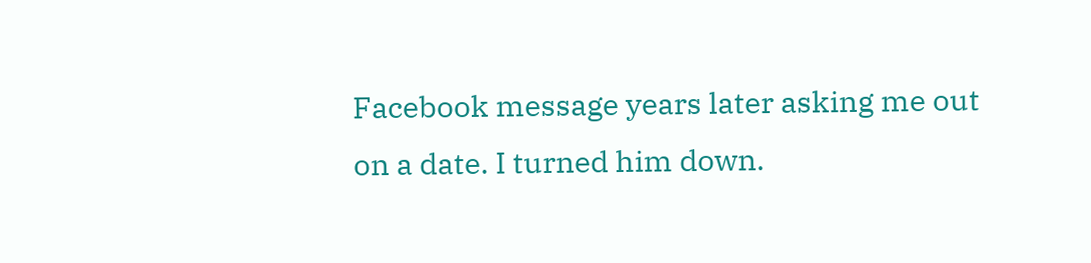Facebook message years later asking me out on a date. I turned him down.